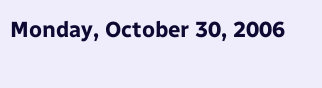Monday, October 30, 2006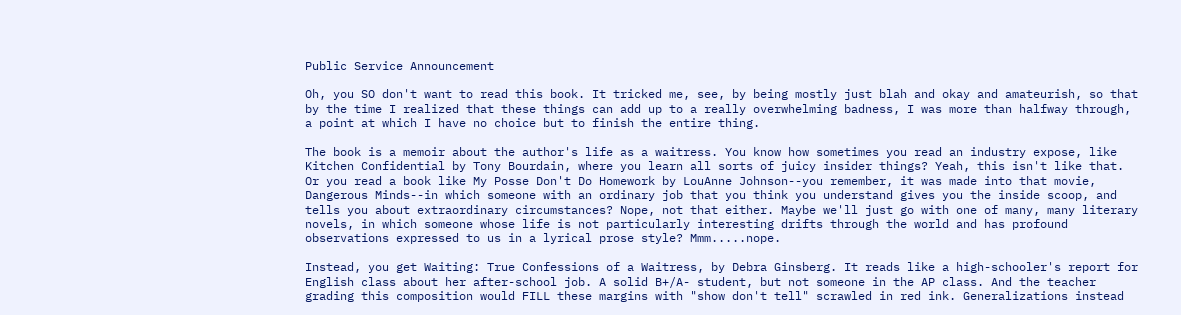Public Service Announcement

Oh, you SO don't want to read this book. It tricked me, see, by being mostly just blah and okay and amateurish, so that by the time I realized that these things can add up to a really overwhelming badness, I was more than halfway through, a point at which I have no choice but to finish the entire thing.

The book is a memoir about the author's life as a waitress. You know how sometimes you read an industry expose, like Kitchen Confidential by Tony Bourdain, where you learn all sorts of juicy insider things? Yeah, this isn't like that. Or you read a book like My Posse Don't Do Homework by LouAnne Johnson--you remember, it was made into that movie, Dangerous Minds--in which someone with an ordinary job that you think you understand gives you the inside scoop, and tells you about extraordinary circumstances? Nope, not that either. Maybe we'll just go with one of many, many literary novels, in which someone whose life is not particularly interesting drifts through the world and has profound observations expressed to us in a lyrical prose style? Mmm.....nope.

Instead, you get Waiting: True Confessions of a Waitress, by Debra Ginsberg. It reads like a high-schooler's report for English class about her after-school job. A solid B+/A- student, but not someone in the AP class. And the teacher grading this composition would FILL these margins with "show don't tell" scrawled in red ink. Generalizations instead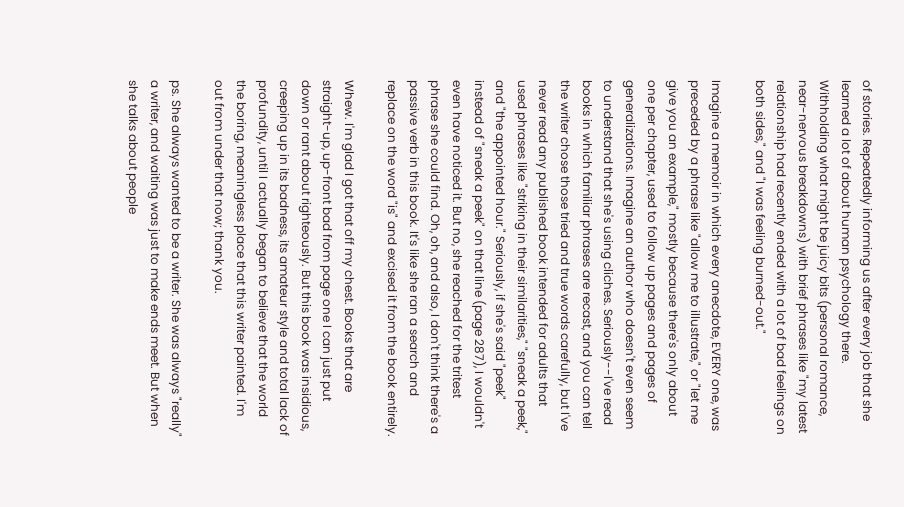of stories. Repeatedly informing us after every job that she learned a lot of about human psychology there. Withholding what might be juicy bits (personal romance, near-nervous breakdowns) with brief phrases like "my latest relationship had recently ended with a lot of bad feelings on both sides," and "I was feeling burned-out."

Imagine a memoir in which every anecdote, EVERY one, was preceded by a phrase like "allow me to illustrate," or "let me give you an example," mostly because there's only about one per chapter, used to follow up pages and pages of generalizations. Imagine an author who doesn't even seem to understand that she's using cliches. Seriously--I've read books in which familiar phrases are recast, and you can tell the writer chose those tried and true words carefully, but I've never read any published book intended for adults that used phrases like "striking in their similarities," "sneak a peek," and "the appointed hour." Seriously, if she's said "peek" instead of "sneak a peek" on that line (page 287), I wouldn't even have noticed it. But no, she reached for the tritest phrase she could find. Oh, oh, and also, I don't think there's a passive verb in this book. It's like she ran a search and replace on the word "is" and excised it from the book entirely.

Whew. I'm glad I got that off my chest. Books that are straight-up, up-front bad from page one I can just put down or rant about righteously. But this book was insidious, creeping up in its badness, its amateur style and total lack of profundity, until I actually began to believe that the world the boring, meaningless place that this writer painted. I'm out from under that now; thank you.

ps. She always wanted to be a writer. She was always "really" a writer, and waiting was just to make ends meet. But when she talks about people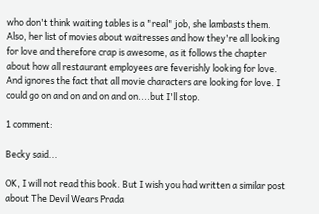who don't think waiting tables is a "real" job, she lambasts them. Also, her list of movies about waitresses and how they're all looking for love and therefore crap is awesome, as it follows the chapter about how all restaurant employees are feverishly looking for love. And ignores the fact that all movie characters are looking for love. I could go on and on and on and on....but I'll stop.

1 comment:

Becky said...

OK, I will not read this book. But I wish you had written a similar post about The Devil Wears Prada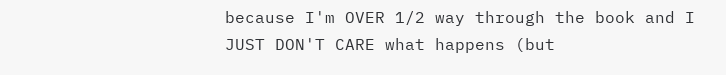because I'm OVER 1/2 way through the book and I JUST DON'T CARE what happens (but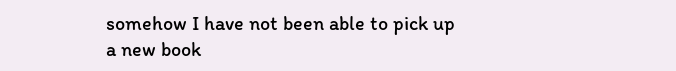somehow I have not been able to pick up a new book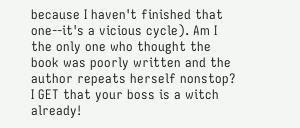because I haven't finished that one--it's a vicious cycle). Am I the only one who thought the book was poorly written and the author repeats herself nonstop? I GET that your boss is a witch already!